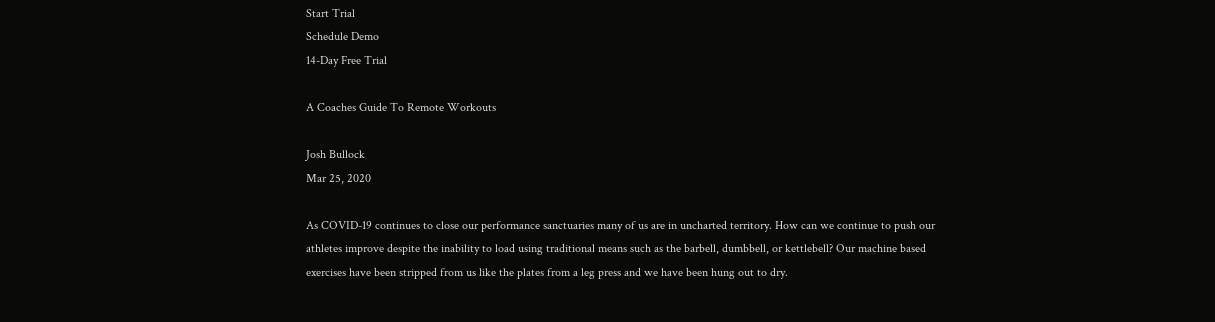Start Trial
Schedule Demo
14-Day Free Trial

A Coaches Guide To Remote Workouts

Josh Bullock
Mar 25, 2020

As COVID-19 continues to close our performance sanctuaries many of us are in uncharted territory. How can we continue to push our athletes improve despite the inability to load using traditional means such as the barbell, dumbbell, or kettlebell? Our machine based exercises have been stripped from us like the plates from a leg press and we have been hung out to dry.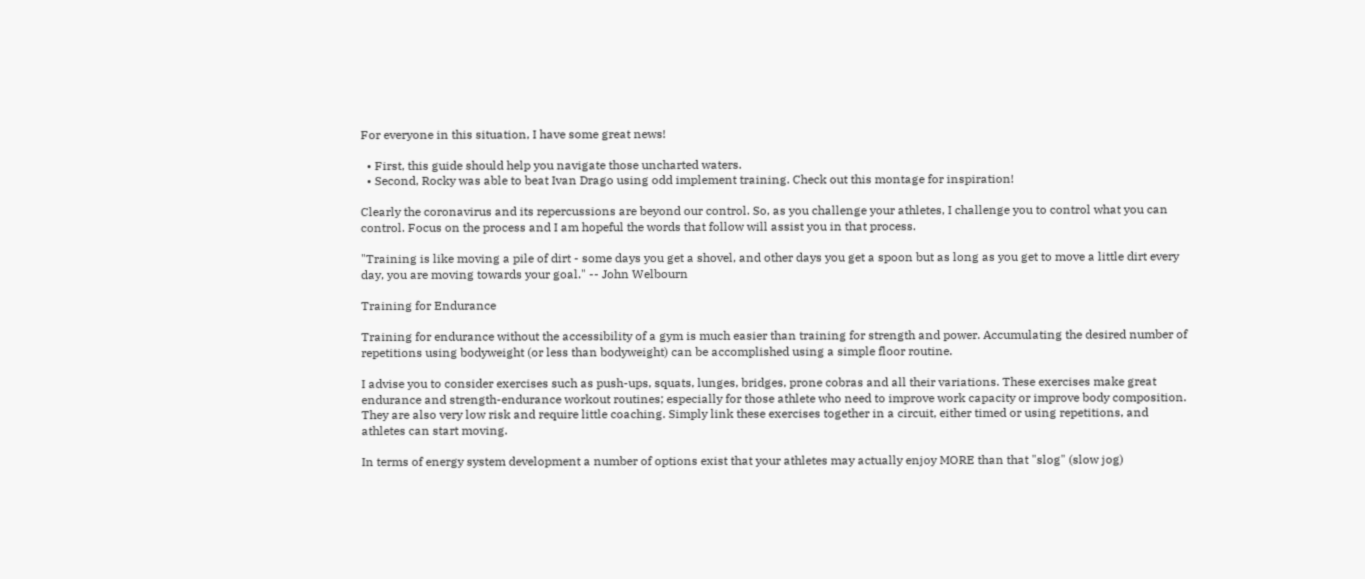For everyone in this situation, I have some great news!

  • First, this guide should help you navigate those uncharted waters.
  • Second, Rocky was able to beat Ivan Drago using odd implement training. Check out this montage for inspiration!

Clearly the coronavirus and its repercussions are beyond our control. So, as you challenge your athletes, I challenge you to control what you can control. Focus on the process and I am hopeful the words that follow will assist you in that process.

"Training is like moving a pile of dirt - some days you get a shovel, and other days you get a spoon but as long as you get to move a little dirt every day, you are moving towards your goal." -- John Welbourn

Training for Endurance

Training for endurance without the accessibility of a gym is much easier than training for strength and power. Accumulating the desired number of repetitions using bodyweight (or less than bodyweight) can be accomplished using a simple floor routine.

I advise you to consider exercises such as push-ups, squats, lunges, bridges, prone cobras and all their variations. These exercises make great endurance and strength-endurance workout routines; especially for those athlete who need to improve work capacity or improve body composition. They are also very low risk and require little coaching. Simply link these exercises together in a circuit, either timed or using repetitions, and athletes can start moving.

In terms of energy system development a number of options exist that your athletes may actually enjoy MORE than that "slog" (slow jog)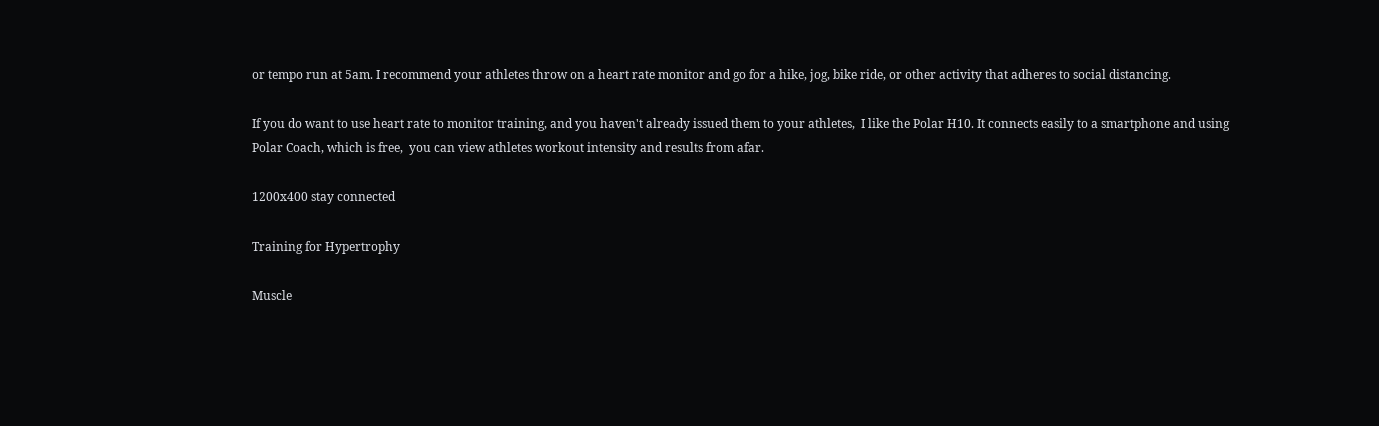or tempo run at 5am. I recommend your athletes throw on a heart rate monitor and go for a hike, jog, bike ride, or other activity that adheres to social distancing.

If you do want to use heart rate to monitor training, and you haven't already issued them to your athletes,  I like the Polar H10. It connects easily to a smartphone and using Polar Coach, which is free,  you can view athletes workout intensity and results from afar.

1200x400 stay connected

Training for Hypertrophy

Muscle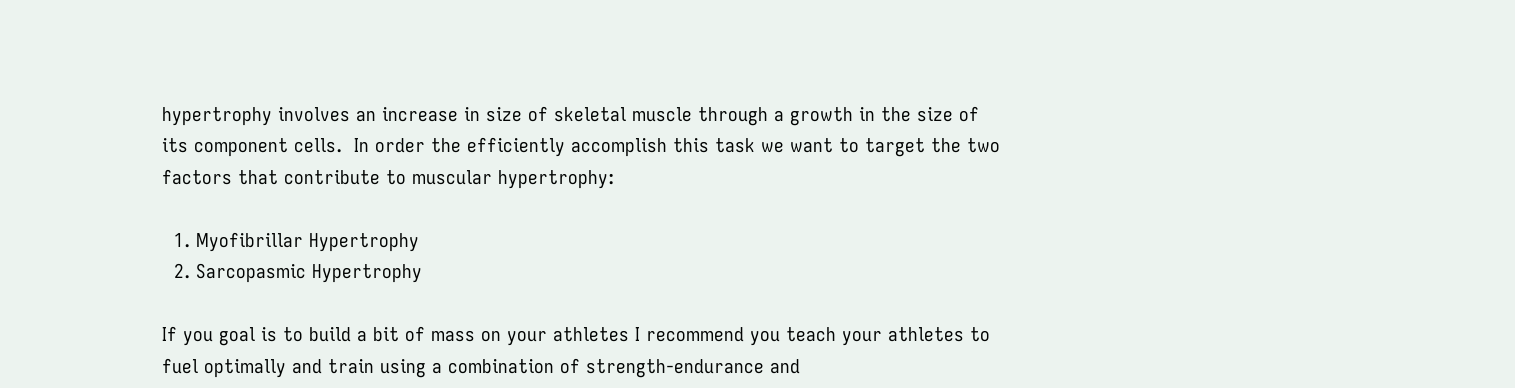hypertrophy involves an increase in size of skeletal muscle through a growth in the size of its component cells.  In order the efficiently accomplish this task we want to target the two factors that contribute to muscular hypertrophy:

  1. Myofibrillar Hypertrophy
  2. Sarcopasmic Hypertrophy

If you goal is to build a bit of mass on your athletes I recommend you teach your athletes to fuel optimally and train using a combination of strength-endurance and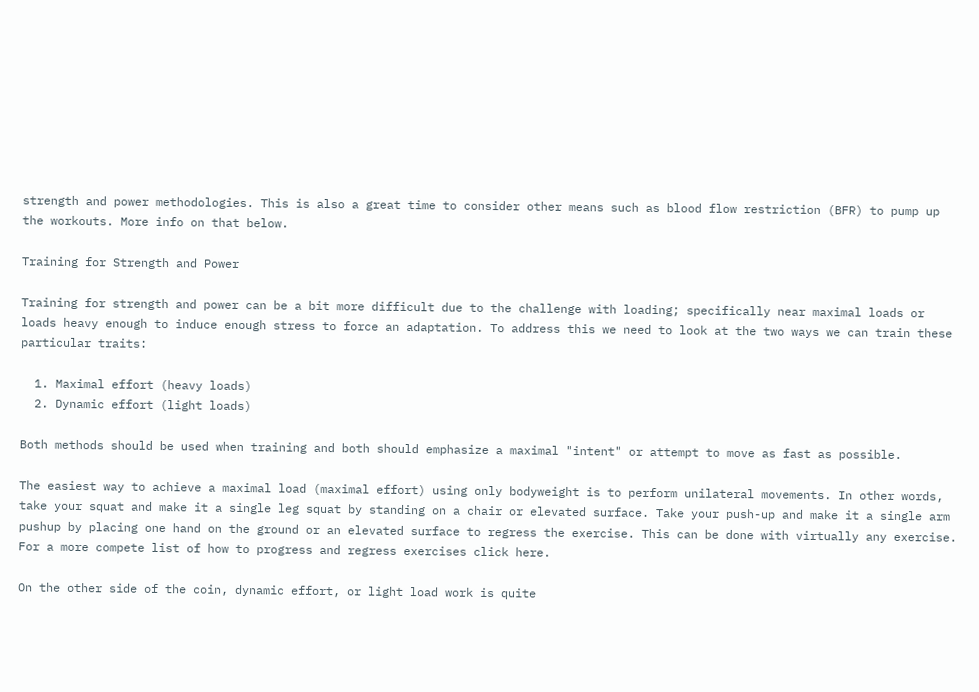strength and power methodologies. This is also a great time to consider other means such as blood flow restriction (BFR) to pump up the workouts. More info on that below.

Training for Strength and Power

Training for strength and power can be a bit more difficult due to the challenge with loading; specifically near maximal loads or loads heavy enough to induce enough stress to force an adaptation. To address this we need to look at the two ways we can train these particular traits:

  1. Maximal effort (heavy loads)
  2. Dynamic effort (light loads)

Both methods should be used when training and both should emphasize a maximal "intent" or attempt to move as fast as possible.

The easiest way to achieve a maximal load (maximal effort) using only bodyweight is to perform unilateral movements. In other words, take your squat and make it a single leg squat by standing on a chair or elevated surface. Take your push-up and make it a single arm pushup by placing one hand on the ground or an elevated surface to regress the exercise. This can be done with virtually any exercise. For a more compete list of how to progress and regress exercises click here.

On the other side of the coin, dynamic effort, or light load work is quite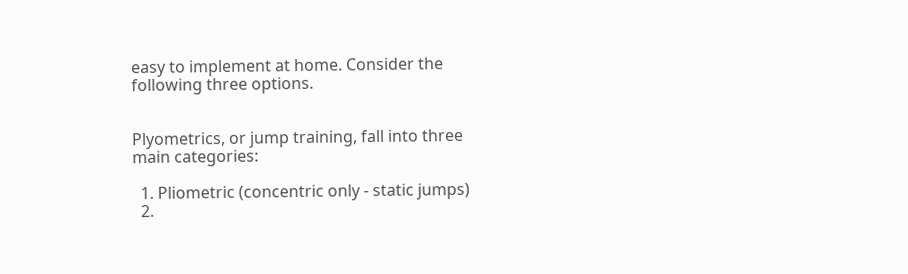easy to implement at home. Consider the following three options.


Plyometrics, or jump training, fall into three main categories:

  1. Pliometric (concentric only - static jumps)
  2.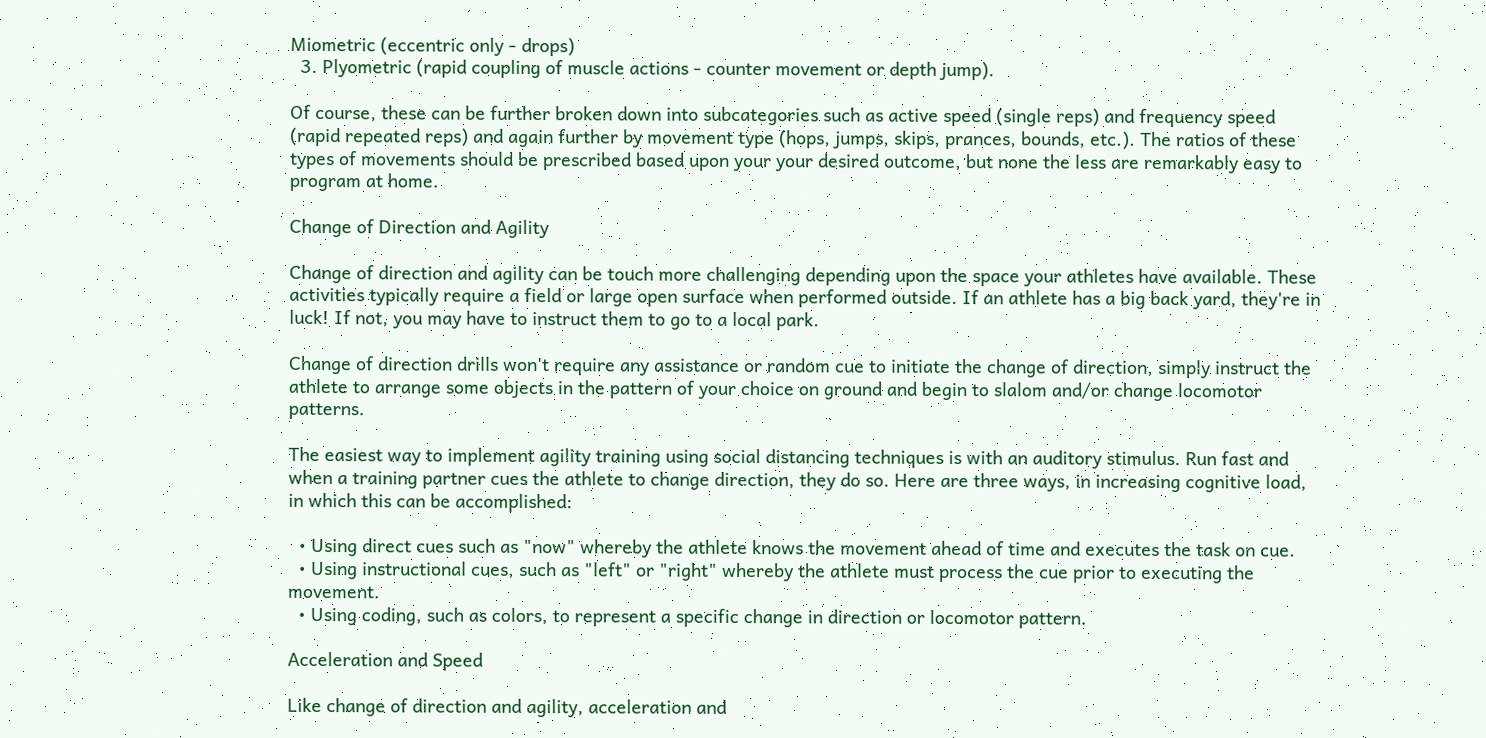Miometric (eccentric only - drops)
  3. Plyometric (rapid coupling of muscle actions - counter movement or depth jump).

Of course, these can be further broken down into subcategories such as active speed (single reps) and frequency speed (rapid repeated reps) and again further by movement type (hops, jumps, skips, prances, bounds, etc.). The ratios of these types of movements should be prescribed based upon your your desired outcome, but none the less are remarkably easy to program at home.

Change of Direction and Agility

Change of direction and agility can be touch more challenging depending upon the space your athletes have available. These activities typically require a field or large open surface when performed outside. If an athlete has a big back yard, they're in luck! If not, you may have to instruct them to go to a local park.

Change of direction drills won't require any assistance or random cue to initiate the change of direction, simply instruct the athlete to arrange some objects in the pattern of your choice on ground and begin to slalom and/or change locomotor patterns.

The easiest way to implement agility training using social distancing techniques is with an auditory stimulus. Run fast and when a training partner cues the athlete to change direction, they do so. Here are three ways, in increasing cognitive load, in which this can be accomplished:

  • Using direct cues such as "now" whereby the athlete knows the movement ahead of time and executes the task on cue.
  • Using instructional cues, such as "left" or "right" whereby the athlete must process the cue prior to executing the movement.
  • Using coding, such as colors, to represent a specific change in direction or locomotor pattern.

Acceleration and Speed

Like change of direction and agility, acceleration and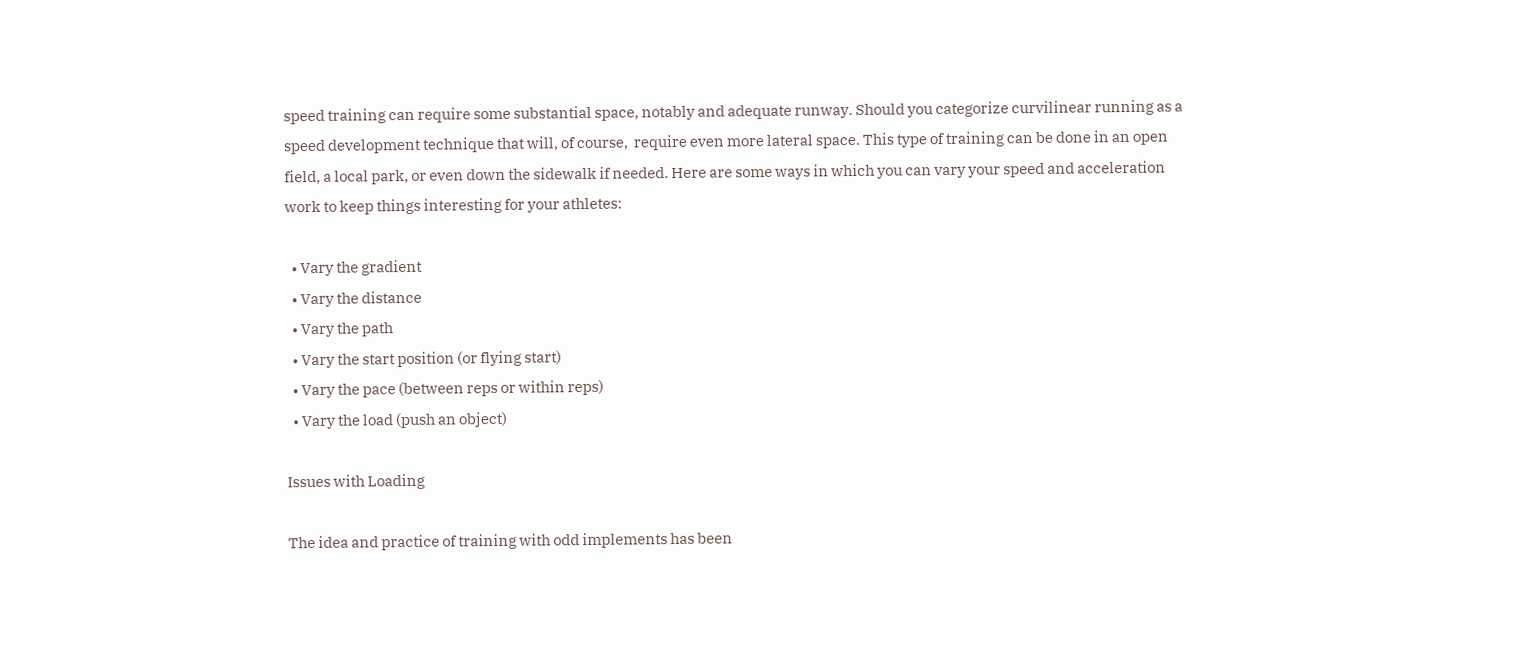speed training can require some substantial space, notably and adequate runway. Should you categorize curvilinear running as a speed development technique that will, of course,  require even more lateral space. This type of training can be done in an open field, a local park, or even down the sidewalk if needed. Here are some ways in which you can vary your speed and acceleration work to keep things interesting for your athletes:

  • Vary the gradient
  • Vary the distance
  • Vary the path
  • Vary the start position (or flying start)
  • Vary the pace (between reps or within reps)
  • Vary the load (push an object)

Issues with Loading

The idea and practice of training with odd implements has been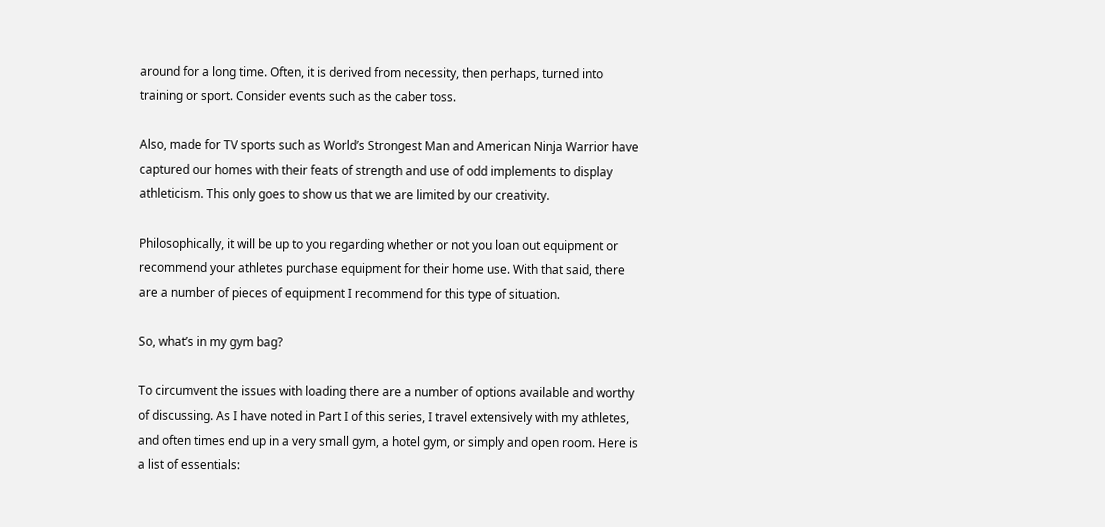around for a long time. Often, it is derived from necessity, then perhaps, turned into training or sport. Consider events such as the caber toss.

Also, made for TV sports such as World’s Strongest Man and American Ninja Warrior have captured our homes with their feats of strength and use of odd implements to display athleticism. This only goes to show us that we are limited by our creativity.

Philosophically, it will be up to you regarding whether or not you loan out equipment or recommend your athletes purchase equipment for their home use. With that said, there are a number of pieces of equipment I recommend for this type of situation.

So, what’s in my gym bag?

To circumvent the issues with loading there are a number of options available and worthy of discussing. As I have noted in Part I of this series, I travel extensively with my athletes, and often times end up in a very small gym, a hotel gym, or simply and open room. Here is a list of essentials: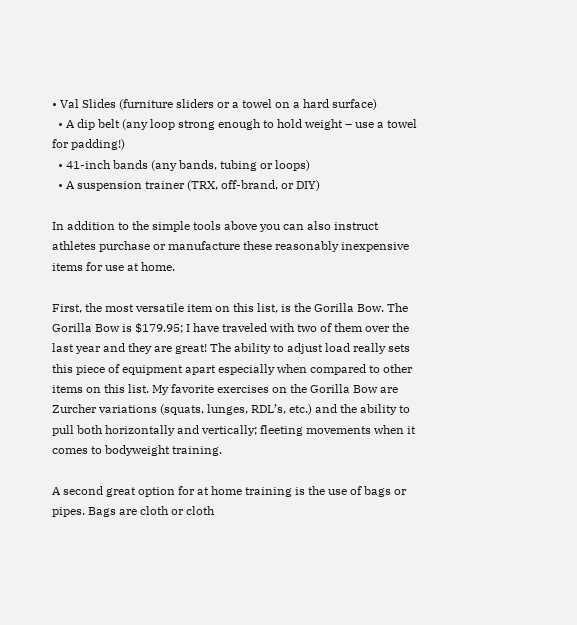• Val Slides (furniture sliders or a towel on a hard surface)
  • A dip belt (any loop strong enough to hold weight – use a towel for padding!)
  • 41-inch bands (any bands, tubing or loops)
  • A suspension trainer (TRX, off-brand, or DIY)

In addition to the simple tools above you can also instruct athletes purchase or manufacture these reasonably inexpensive items for use at home.

First, the most versatile item on this list, is the Gorilla Bow. The Gorilla Bow is $179.95; I have traveled with two of them over the last year and they are great! The ability to adjust load really sets this piece of equipment apart especially when compared to other items on this list. My favorite exercises on the Gorilla Bow are Zurcher variations (squats, lunges, RDL’s, etc.) and the ability to pull both horizontally and vertically; fleeting movements when it comes to bodyweight training.

A second great option for at home training is the use of bags or pipes. Bags are cloth or cloth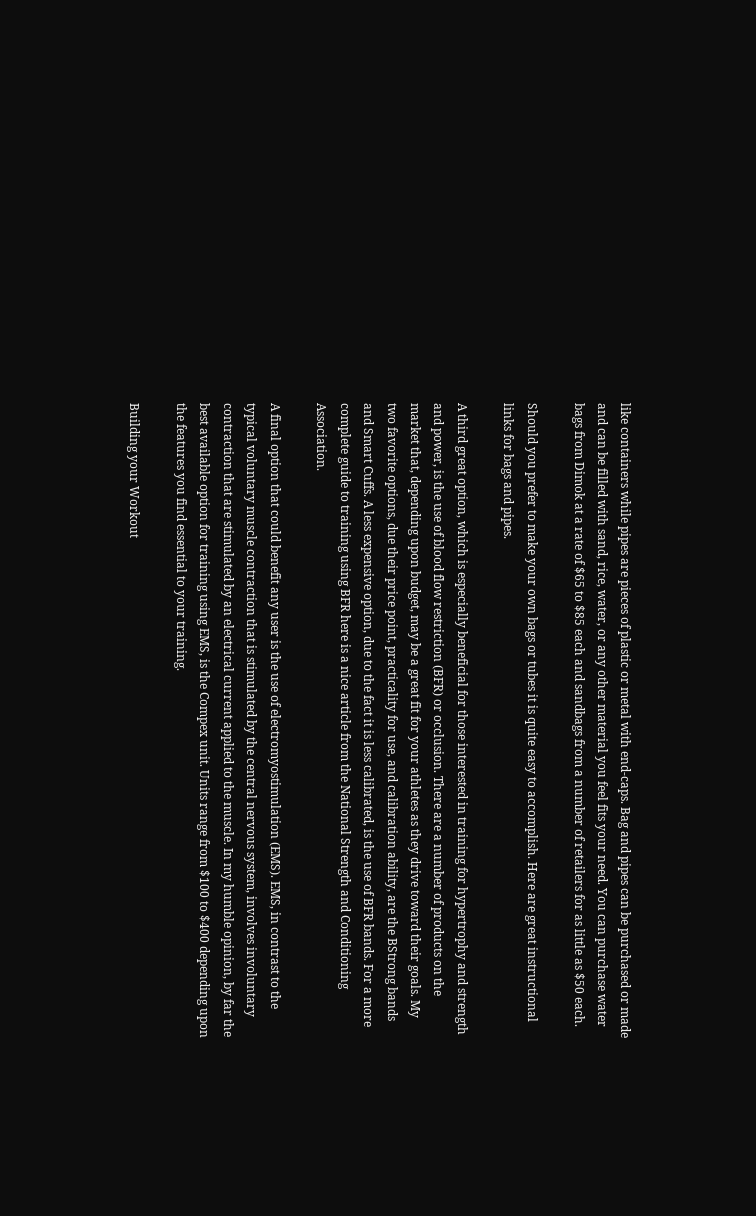like containers while pipes are pieces of plastic or metal with end-caps. Bag and pipes can be purchased or made and can be filled with sand, rice, water, or any other material you feel fits your need. You can purchase water bags from Dimok at a rate of $65 to $85 each and sandbags from a number of retailers for as little as $50 each.

Should you prefer to make your own bags or tubes it is quite easy to accomplish. Here are great instructional links for bags and pipes.

A third great option, which is especially beneficial for those interested in training for hypertrophy and strength and power, is the use of blood flow restriction (BFR) or occlusion. There are a number of products on the market that, depending upon budget, may be a great fit for your athletes as they drive toward their goals. My two favorite options, due their price point, practicality for use, and calibration ability, are the BStrong bands and Smart Cuffs. A less expensive option, due to the fact it is less calibrated, is the use of BFR bands. For a more complete guide to training using BFR here is a nice article from the National Strength and Conditioning Association.

A final option that could benefit any user is the use of electromyostimulation (EMS). EMS, in contrast to the typical voluntary muscle contraction that is stimulated by the central nervous system, involves involuntary contraction that are stimulated by an electrical current applied to the muscle. In my humble opinion, by far the best available option for training using EMS, is the Compex unit. Units range from $100 to $400 depending upon the features you find essential to your training.

Building your Workout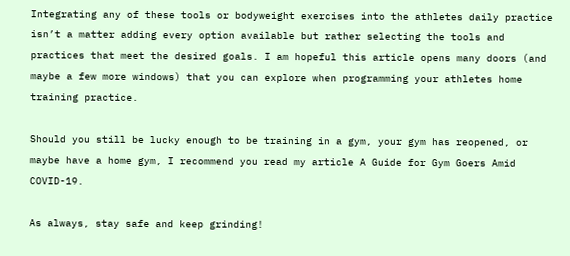Integrating any of these tools or bodyweight exercises into the athletes daily practice isn’t a matter adding every option available but rather selecting the tools and practices that meet the desired goals. I am hopeful this article opens many doors (and maybe a few more windows) that you can explore when programming your athletes home training practice.

Should you still be lucky enough to be training in a gym, your gym has reopened, or maybe have a home gym, I recommend you read my article A Guide for Gym Goers Amid COVID-19.

As always, stay safe and keep grinding!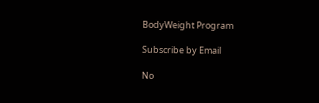BodyWeight Program

Subscribe by Email

No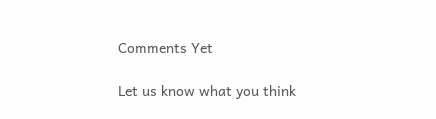Comments Yet

Let us know what you think